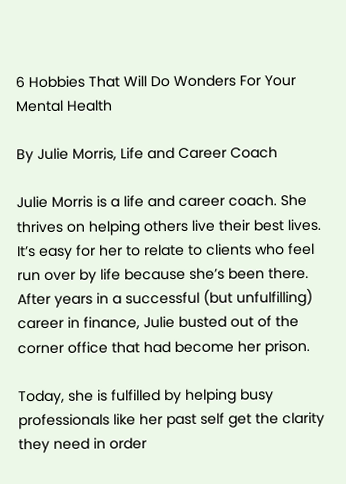6 Hobbies That Will Do Wonders For Your Mental Health

By Julie Morris, Life and Career Coach

Julie Morris is a life and career coach. She thrives on helping others live their best lives. It’s easy for her to relate to clients who feel run over by life because she’s been there. After years in a successful (but unfulfilling) career in finance, Julie busted out of the corner office that had become her prison.

Today, she is fulfilled by helping busy professionals like her past self get the clarity they need in order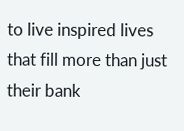to live inspired lives that fill more than just their bank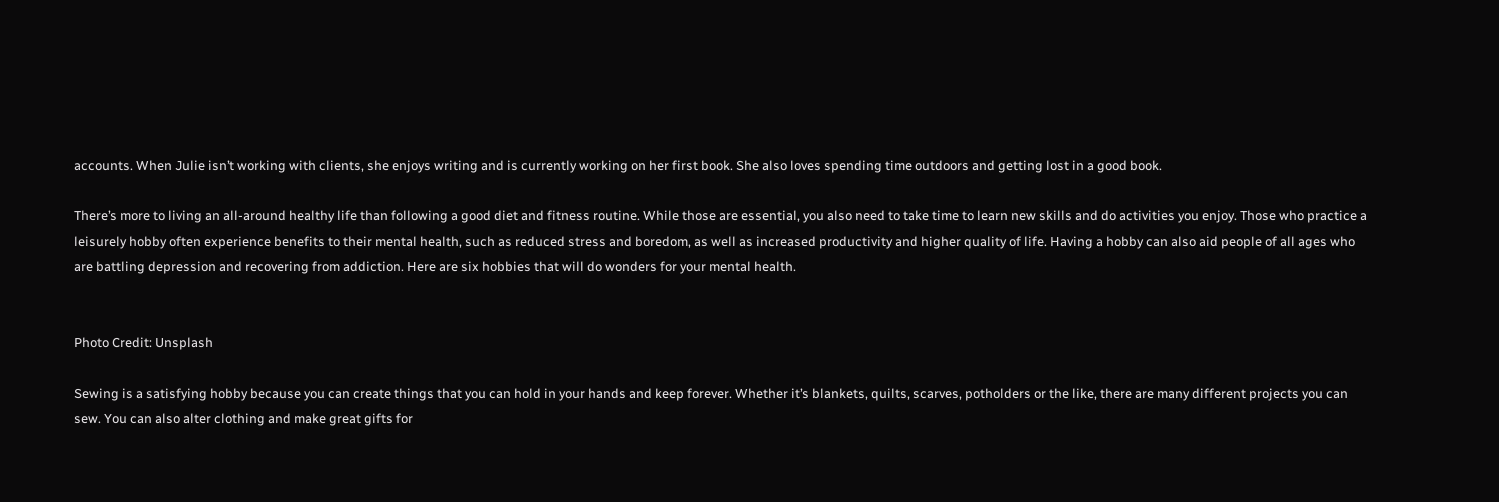accounts. When Julie isn’t working with clients, she enjoys writing and is currently working on her first book. She also loves spending time outdoors and getting lost in a good book.

There’s more to living an all-around healthy life than following a good diet and fitness routine. While those are essential, you also need to take time to learn new skills and do activities you enjoy. Those who practice a leisurely hobby often experience benefits to their mental health, such as reduced stress and boredom, as well as increased productivity and higher quality of life. Having a hobby can also aid people of all ages who are battling depression and recovering from addiction. Here are six hobbies that will do wonders for your mental health.


Photo Credit: Unsplash

Sewing is a satisfying hobby because you can create things that you can hold in your hands and keep forever. Whether it’s blankets, quilts, scarves, potholders or the like, there are many different projects you can sew. You can also alter clothing and make great gifts for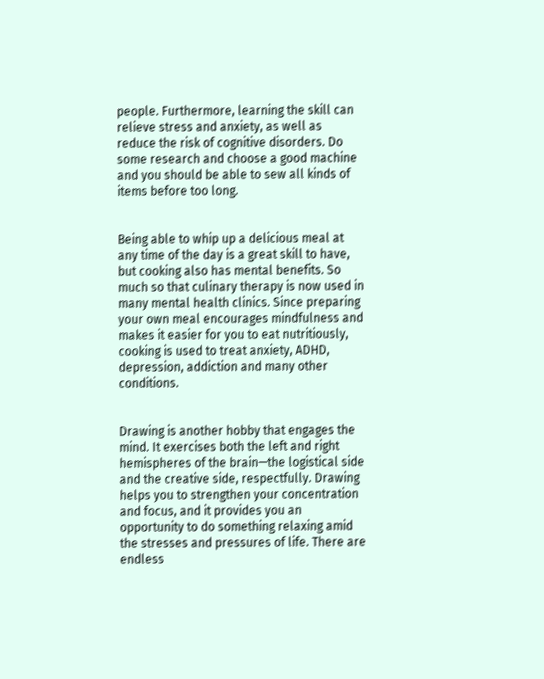people. Furthermore, learning the skill can relieve stress and anxiety, as well as reduce the risk of cognitive disorders. Do some research and choose a good machine and you should be able to sew all kinds of items before too long.


Being able to whip up a delicious meal at any time of the day is a great skill to have, but cooking also has mental benefits. So much so that culinary therapy is now used in many mental health clinics. Since preparing your own meal encourages mindfulness and makes it easier for you to eat nutritiously, cooking is used to treat anxiety, ADHD, depression, addiction and many other conditions.


Drawing is another hobby that engages the mind. It exercises both the left and right hemispheres of the brain—the logistical side and the creative side, respectfully. Drawing helps you to strengthen your concentration and focus, and it provides you an opportunity to do something relaxing amid the stresses and pressures of life. There are endless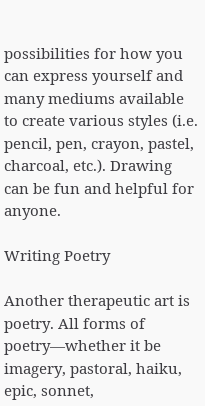possibilities for how you can express yourself and many mediums available to create various styles (i.e. pencil, pen, crayon, pastel, charcoal, etc.). Drawing can be fun and helpful for anyone.

Writing Poetry

Another therapeutic art is poetry. All forms of poetry—whether it be imagery, pastoral, haiku, epic, sonnet,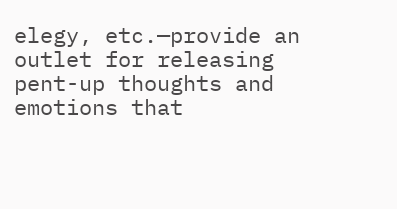elegy, etc.—provide an outlet for releasing pent-up thoughts and emotions that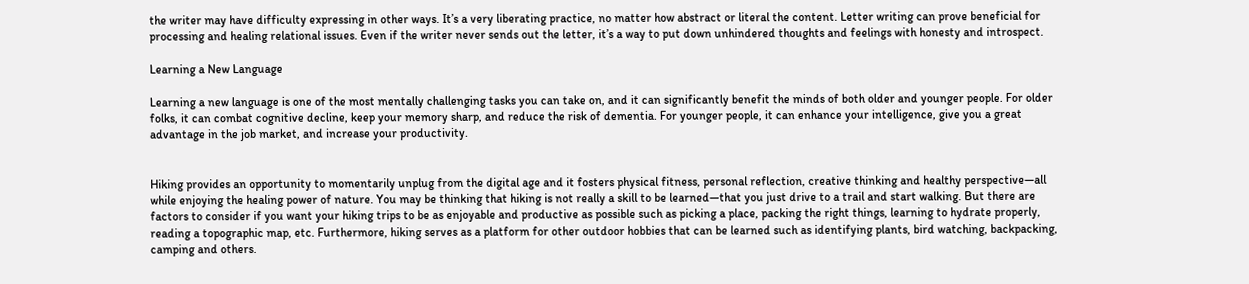the writer may have difficulty expressing in other ways. It’s a very liberating practice, no matter how abstract or literal the content. Letter writing can prove beneficial for processing and healing relational issues. Even if the writer never sends out the letter, it’s a way to put down unhindered thoughts and feelings with honesty and introspect.

Learning a New Language

Learning a new language is one of the most mentally challenging tasks you can take on, and it can significantly benefit the minds of both older and younger people. For older folks, it can combat cognitive decline, keep your memory sharp, and reduce the risk of dementia. For younger people, it can enhance your intelligence, give you a great advantage in the job market, and increase your productivity.


Hiking provides an opportunity to momentarily unplug from the digital age and it fosters physical fitness, personal reflection, creative thinking and healthy perspective—all while enjoying the healing power of nature. You may be thinking that hiking is not really a skill to be learned—that you just drive to a trail and start walking. But there are factors to consider if you want your hiking trips to be as enjoyable and productive as possible such as picking a place, packing the right things, learning to hydrate properly, reading a topographic map, etc. Furthermore, hiking serves as a platform for other outdoor hobbies that can be learned such as identifying plants, bird watching, backpacking, camping and others.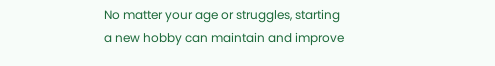No matter your age or struggles, starting a new hobby can maintain and improve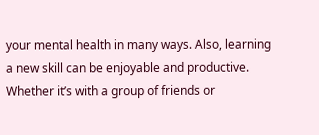your mental health in many ways. Also, learning a new skill can be enjoyable and productive. Whether it’s with a group of friends or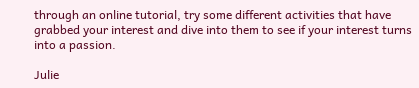through an online tutorial, try some different activities that have grabbed your interest and dive into them to see if your interest turns into a passion.

Julie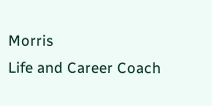Morris
Life and Career Coach